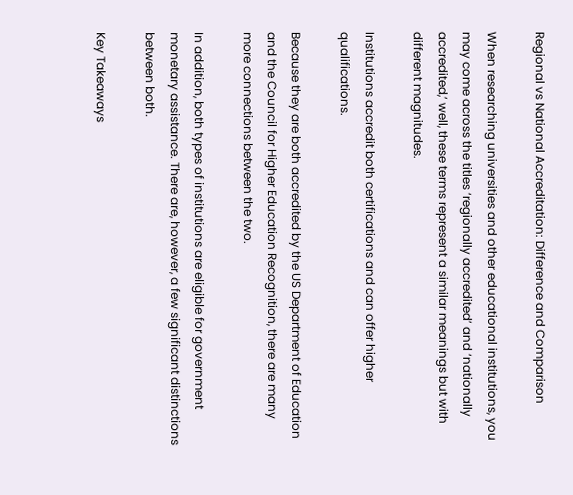Regional vs National Accreditation: Difference and Comparison

When researching universities and other educational institutions, you may come across the titles ‘regionally accredited’ and ‘nationally accredited,’ well, these terms represent a similar meanings but with different magnitudes.

Institutions accredit both certifications and can offer higher qualifications.

Because they are both accredited by the US Department of Education and the Council for Higher Education Recognition, there are many more connections between the two.

In addition, both types of institutions are eligible for government monetary assistance. There are, however, a few significant distinctions between both.

Key Takeaways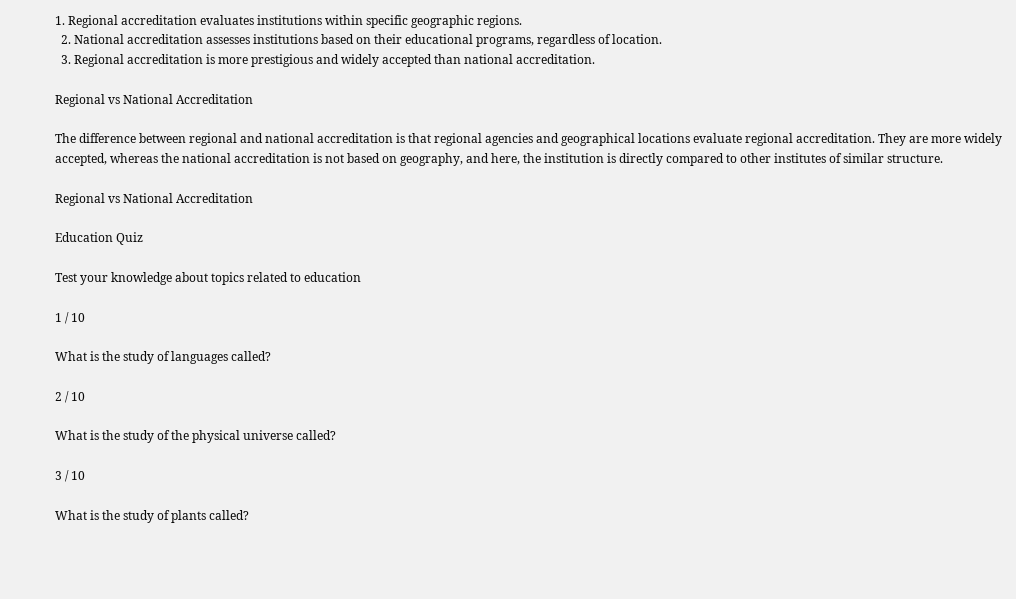1. Regional accreditation evaluates institutions within specific geographic regions.
  2. National accreditation assesses institutions based on their educational programs, regardless of location.
  3. Regional accreditation is more prestigious and widely accepted than national accreditation.

Regional vs National Accreditation

The difference between regional and national accreditation is that regional agencies and geographical locations evaluate regional accreditation. They are more widely accepted, whereas the national accreditation is not based on geography, and here, the institution is directly compared to other institutes of similar structure.

Regional vs National Accreditation

Education Quiz

Test your knowledge about topics related to education

1 / 10

What is the study of languages called?

2 / 10

What is the study of the physical universe called?

3 / 10

What is the study of plants called?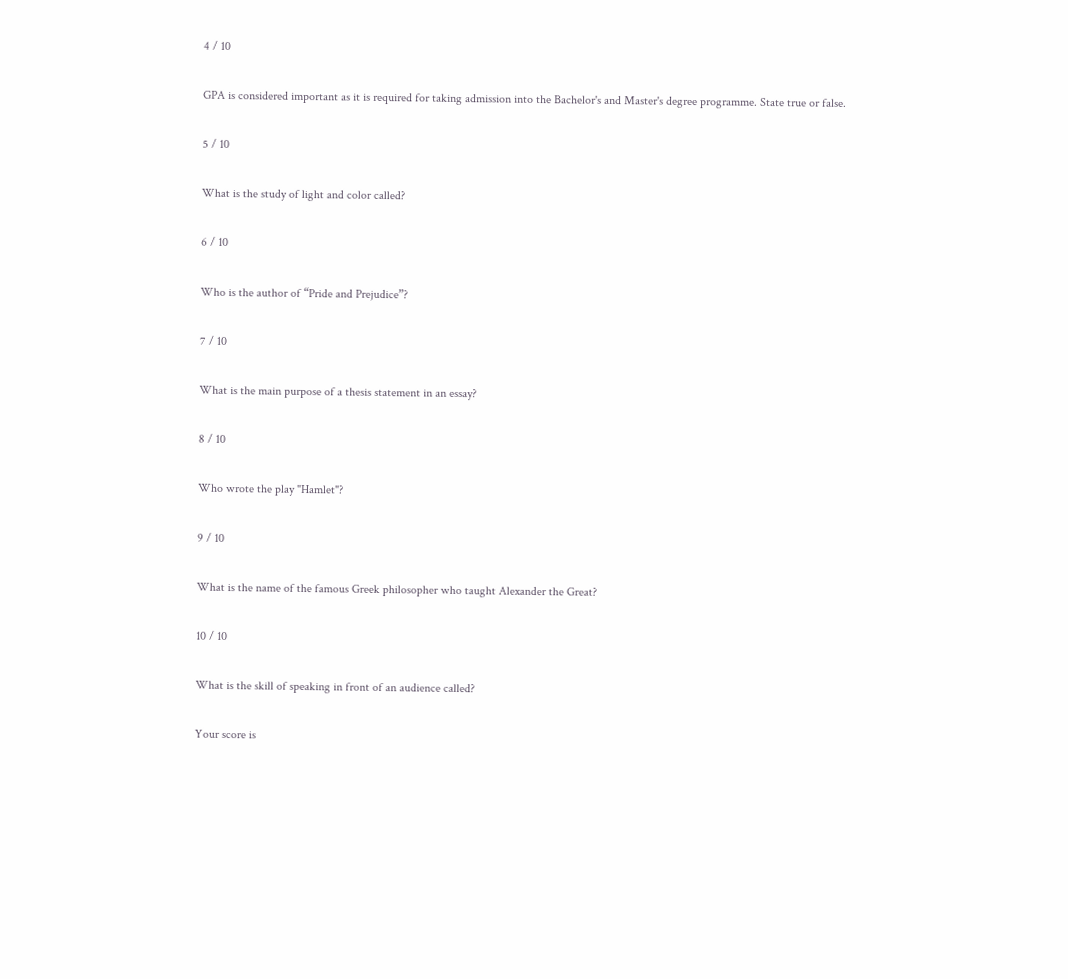4 / 10

GPA is considered important as it is required for taking admission into the Bachelor's and Master's degree programme. State true or false.

5 / 10

What is the study of light and color called?

6 / 10

Who is the author of “Pride and Prejudice”?

7 / 10

What is the main purpose of a thesis statement in an essay?

8 / 10

Who wrote the play "Hamlet"?

9 / 10

What is the name of the famous Greek philosopher who taught Alexander the Great?

10 / 10

What is the skill of speaking in front of an audience called?

Your score is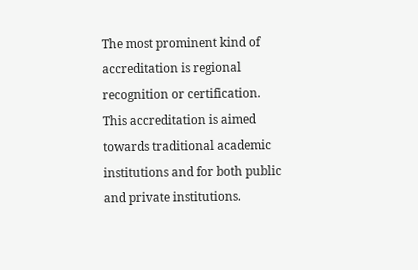The most prominent kind of accreditation is regional recognition or certification. This accreditation is aimed towards traditional academic institutions and for both public and private institutions.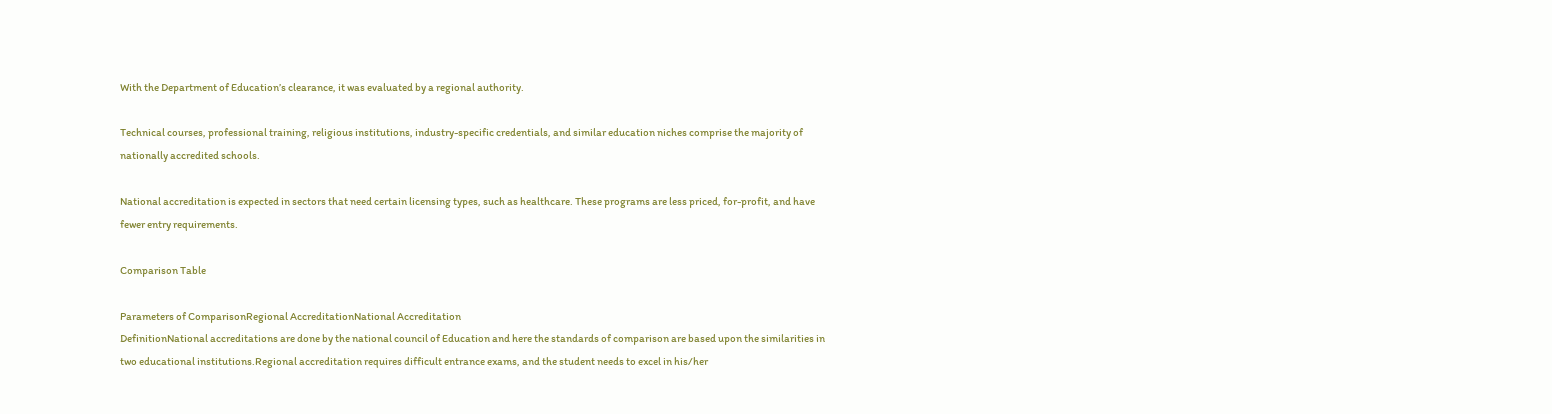With the Department of Education’s clearance, it was evaluated by a regional authority.

Technical courses, professional training, religious institutions, industry-specific credentials, and similar education niches comprise the majority of nationally accredited schools.

National accreditation is expected in sectors that need certain licensing types, such as healthcare. These programs are less priced, for-profit, and have fewer entry requirements.

Comparison Table

Parameters of ComparisonRegional AccreditationNational Accreditation
DefinitionNational accreditations are done by the national council of Education and here the standards of comparison are based upon the similarities in two educational institutions.Regional accreditation requires difficult entrance exams, and the student needs to excel in his/her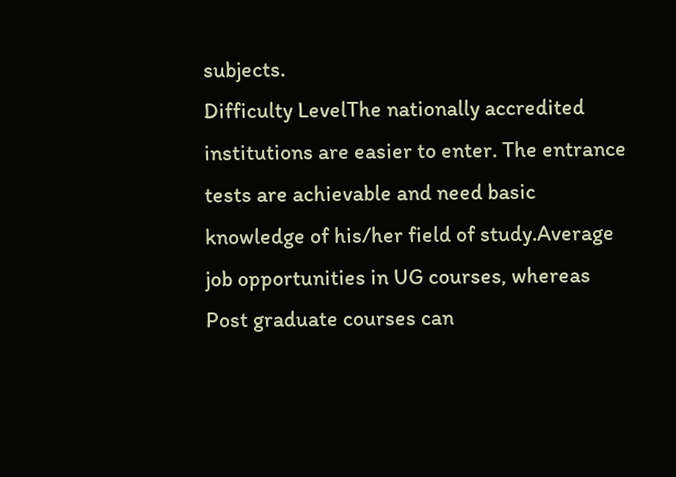subjects.
Difficulty LevelThe nationally accredited institutions are easier to enter. The entrance tests are achievable and need basic knowledge of his/her field of study.Average job opportunities in UG courses, whereas Post graduate courses can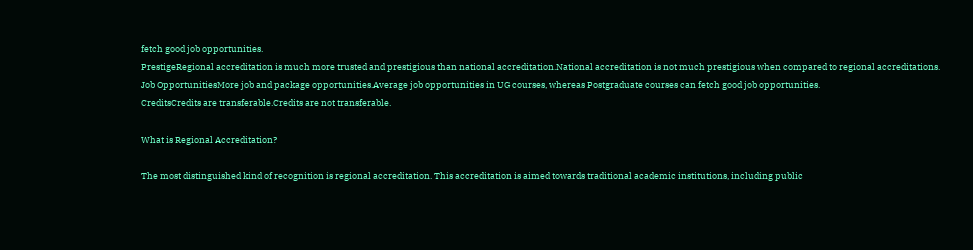fetch good job opportunities.
PrestigeRegional accreditation is much more trusted and prestigious than national accreditation.National accreditation is not much prestigious when compared to regional accreditations.
Job OpportunitiesMore job and package opportunities.Average job opportunities in UG courses, whereas Postgraduate courses can fetch good job opportunities.
CreditsCredits are transferable.Credits are not transferable.

What is Regional Accreditation?

The most distinguished kind of recognition is regional accreditation. This accreditation is aimed towards traditional academic institutions, including public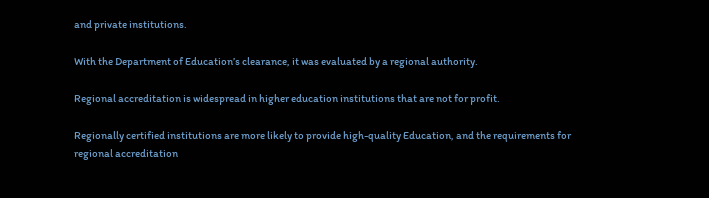and private institutions.

With the Department of Education’s clearance, it was evaluated by a regional authority.

Regional accreditation is widespread in higher education institutions that are not for profit.

Regionally certified institutions are more likely to provide high-quality Education, and the requirements for regional accreditation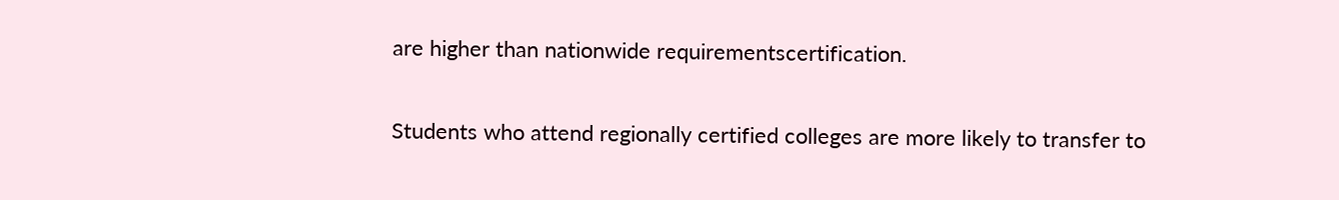are higher than nationwide requirementscertification.

Students who attend regionally certified colleges are more likely to transfer to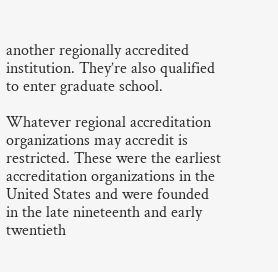another regionally accredited institution. They’re also qualified to enter graduate school.

Whatever regional accreditation organizations may accredit is restricted. These were the earliest accreditation organizations in the United States and were founded in the late nineteenth and early twentieth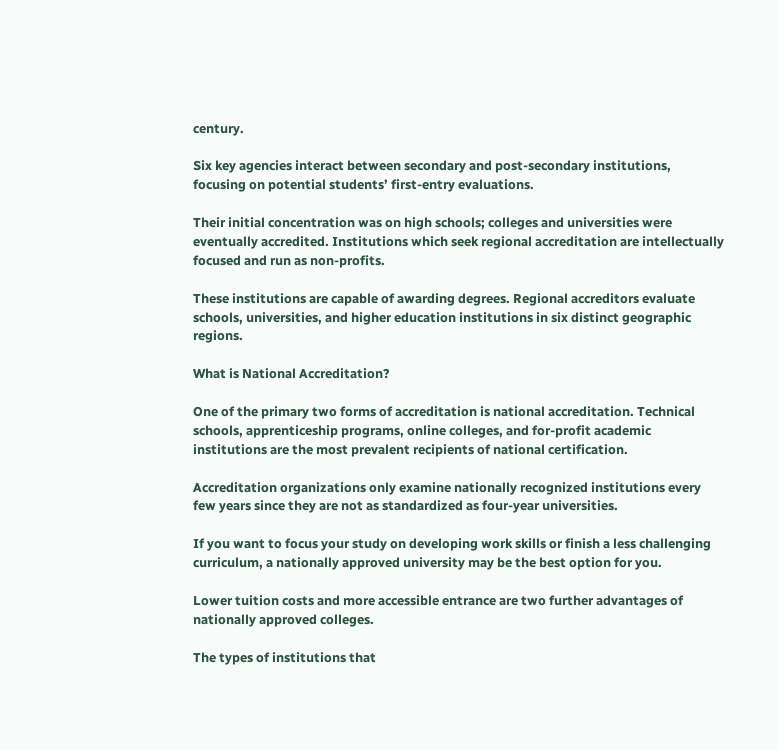century.

Six key agencies interact between secondary and post-secondary institutions, focusing on potential students’ first-entry evaluations.

Their initial concentration was on high schools; colleges and universities were eventually accredited. Institutions which seek regional accreditation are intellectually focused and run as non-profits.

These institutions are capable of awarding degrees. Regional accreditors evaluate schools, universities, and higher education institutions in six distinct geographic regions.

What is National Accreditation?

One of the primary two forms of accreditation is national accreditation. Technical schools, apprenticeship programs, online colleges, and for-profit academic institutions are the most prevalent recipients of national certification.

Accreditation organizations only examine nationally recognized institutions every few years since they are not as standardized as four-year universities.

If you want to focus your study on developing work skills or finish a less challenging curriculum, a nationally approved university may be the best option for you.

Lower tuition costs and more accessible entrance are two further advantages of nationally approved colleges.

The types of institutions that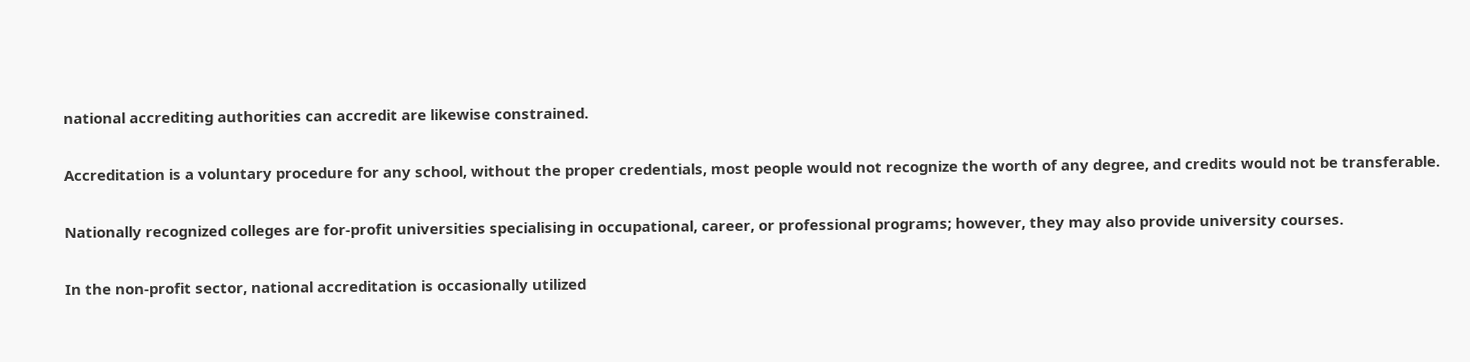national accrediting authorities can accredit are likewise constrained.

Accreditation is a voluntary procedure for any school, without the proper credentials, most people would not recognize the worth of any degree, and credits would not be transferable.

Nationally recognized colleges are for-profit universities specialising in occupational, career, or professional programs; however, they may also provide university courses.

In the non-profit sector, national accreditation is occasionally utilized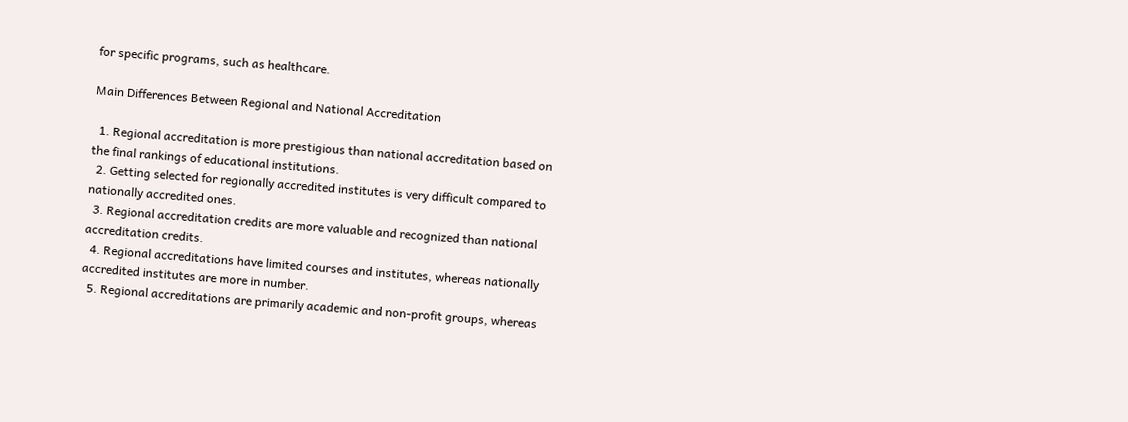for specific programs, such as healthcare.

Main Differences Between Regional and National Accreditation

  1. Regional accreditation is more prestigious than national accreditation based on the final rankings of educational institutions.
  2. Getting selected for regionally accredited institutes is very difficult compared to nationally accredited ones.
  3. Regional accreditation credits are more valuable and recognized than national accreditation credits.
  4. Regional accreditations have limited courses and institutes, whereas nationally accredited institutes are more in number.
  5. Regional accreditations are primarily academic and non-profit groups, whereas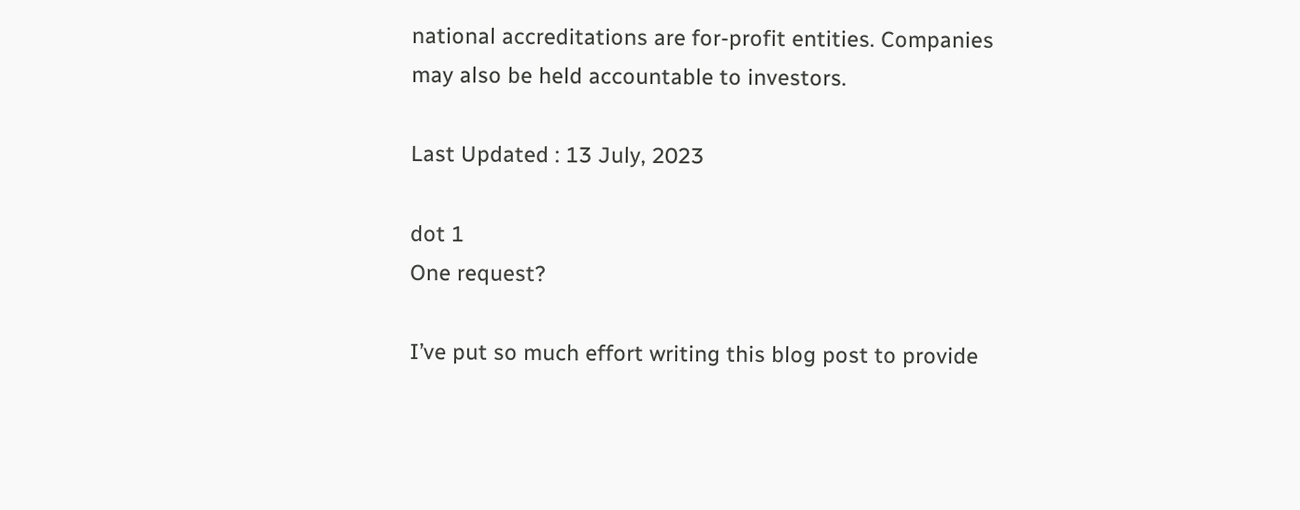national accreditations are for-profit entities. Companies may also be held accountable to investors.

Last Updated : 13 July, 2023

dot 1
One request?

I’ve put so much effort writing this blog post to provide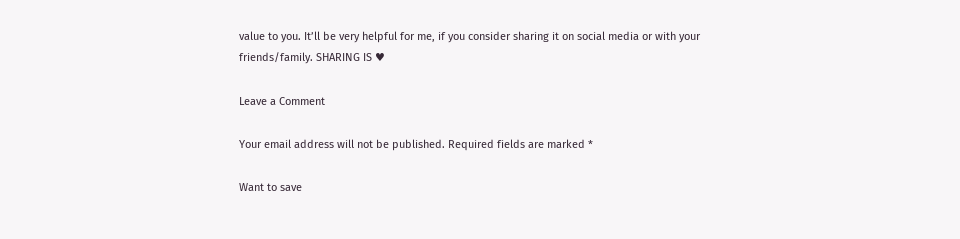value to you. It’ll be very helpful for me, if you consider sharing it on social media or with your friends/family. SHARING IS ♥

Leave a Comment

Your email address will not be published. Required fields are marked *

Want to save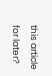this article for later?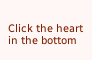Click the heart in the bottom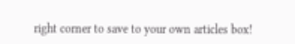right corner to save to your own articles box!